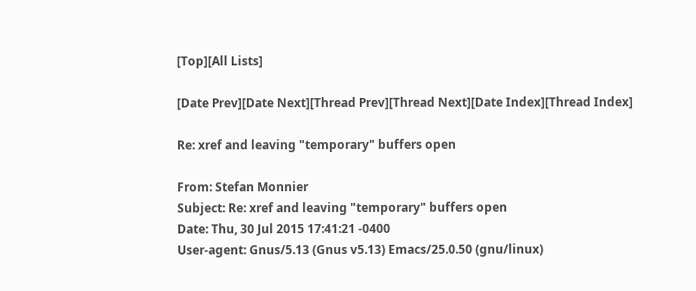[Top][All Lists]

[Date Prev][Date Next][Thread Prev][Thread Next][Date Index][Thread Index]

Re: xref and leaving "temporary" buffers open

From: Stefan Monnier
Subject: Re: xref and leaving "temporary" buffers open
Date: Thu, 30 Jul 2015 17:41:21 -0400
User-agent: Gnus/5.13 (Gnus v5.13) Emacs/25.0.50 (gnu/linux)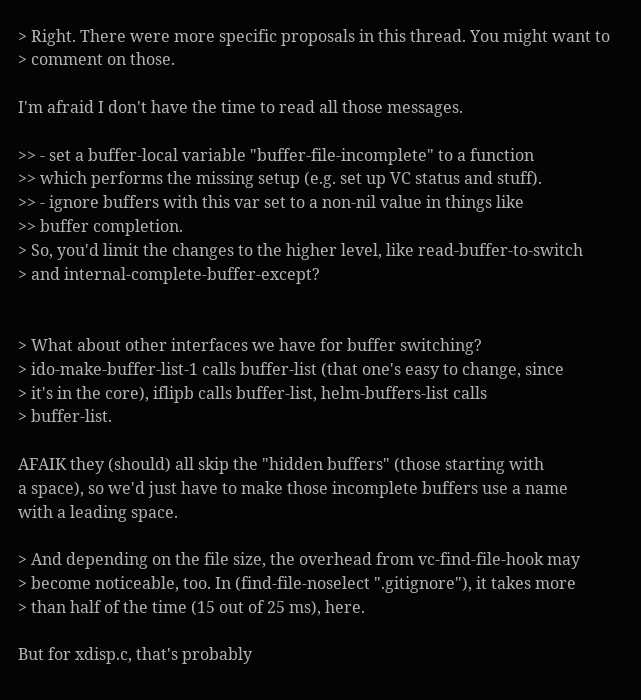> Right. There were more specific proposals in this thread. You might want to
> comment on those.

I'm afraid I don't have the time to read all those messages.

>> - set a buffer-local variable "buffer-file-incomplete" to a function
>> which performs the missing setup (e.g. set up VC status and stuff).
>> - ignore buffers with this var set to a non-nil value in things like
>> buffer completion.
> So, you'd limit the changes to the higher level, like read-buffer-to-switch
> and internal-complete-buffer-except?


> What about other interfaces we have for buffer switching?
> ido-make-buffer-list-1 calls buffer-list (that one's easy to change, since
> it's in the core), iflipb calls buffer-list, helm-buffers-list calls
> buffer-list.

AFAIK they (should) all skip the "hidden buffers" (those starting with
a space), so we'd just have to make those incomplete buffers use a name
with a leading space.

> And depending on the file size, the overhead from vc-find-file-hook may
> become noticeable, too. In (find-file-noselect ".gitignore"), it takes more
> than half of the time (15 out of 25 ms), here.

But for xdisp.c, that's probably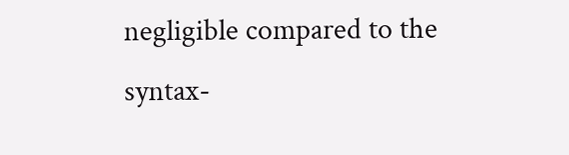negligible compared to the
syntax-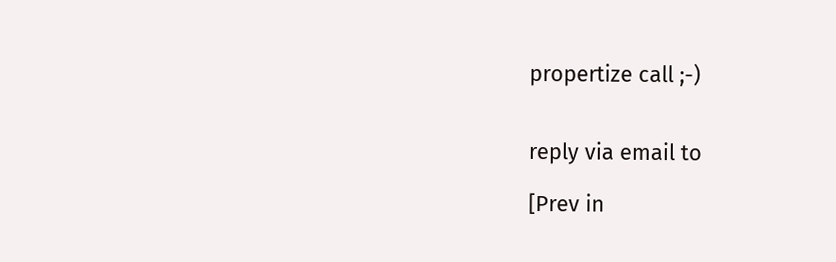propertize call ;-)


reply via email to

[Prev in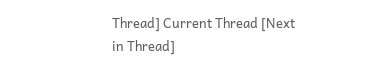Thread] Current Thread [Next in Thread]